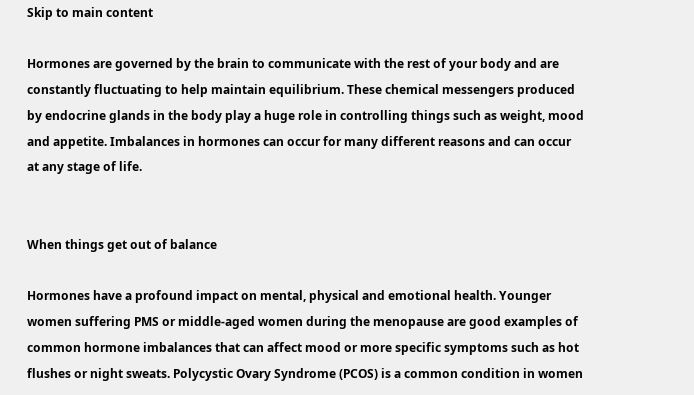Skip to main content

Hormones are governed by the brain to communicate with the rest of your body and are constantly fluctuating to help maintain equilibrium. These chemical messengers produced by endocrine glands in the body play a huge role in controlling things such as weight, mood and appetite. Imbalances in hormones can occur for many different reasons and can occur at any stage of life.


When things get out of balance

Hormones have a profound impact on mental, physical and emotional health. Younger women suffering PMS or middle-aged women during the menopause are good examples of common hormone imbalances that can affect mood or more specific symptoms such as hot flushes or night sweats. Polycystic Ovary Syndrome (PCOS) is a common condition in women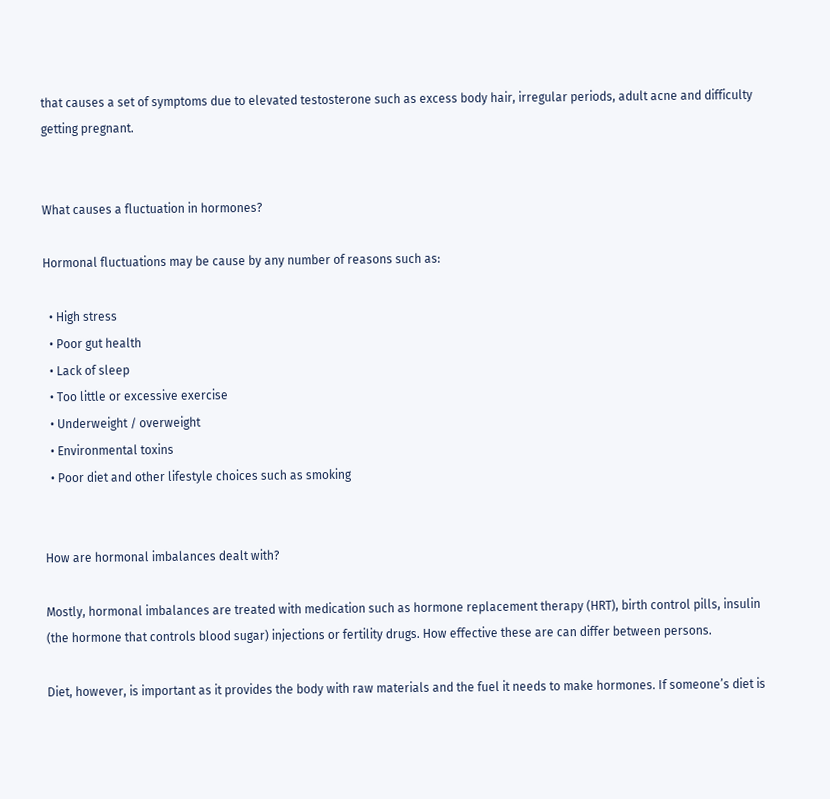that causes a set of symptoms due to elevated testosterone such as excess body hair, irregular periods, adult acne and difficulty getting pregnant.


What causes a fluctuation in hormones?

Hormonal fluctuations may be cause by any number of reasons such as:

  • High stress
  • Poor gut health
  • Lack of sleep
  • Too little or excessive exercise
  • Underweight / overweight
  • Environmental toxins
  • Poor diet and other lifestyle choices such as smoking


How are hormonal imbalances dealt with?

Mostly, hormonal imbalances are treated with medication such as hormone replacement therapy (HRT), birth control pills, insulin (the hormone that controls blood sugar) injections or fertility drugs. How effective these are can differ between persons.

Diet, however, is important as it provides the body with raw materials and the fuel it needs to make hormones. If someone’s diet is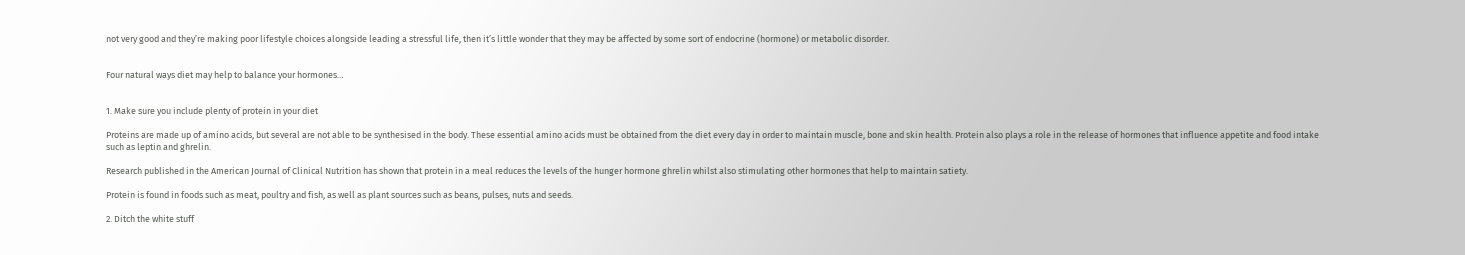not very good and they’re making poor lifestyle choices alongside leading a stressful life, then it’s little wonder that they may be affected by some sort of endocrine (hormone) or metabolic disorder.


Four natural ways diet may help to balance your hormones…


1. Make sure you include plenty of protein in your diet

Proteins are made up of amino acids, but several are not able to be synthesised in the body. These essential amino acids must be obtained from the diet every day in order to maintain muscle, bone and skin health. Protein also plays a role in the release of hormones that influence appetite and food intake such as leptin and ghrelin.

Research published in the American Journal of Clinical Nutrition has shown that protein in a meal reduces the levels of the hunger hormone ghrelin whilst also stimulating other hormones that help to maintain satiety.

Protein is found in foods such as meat, poultry and fish, as well as plant sources such as beans, pulses, nuts and seeds.

2. Ditch the white stuff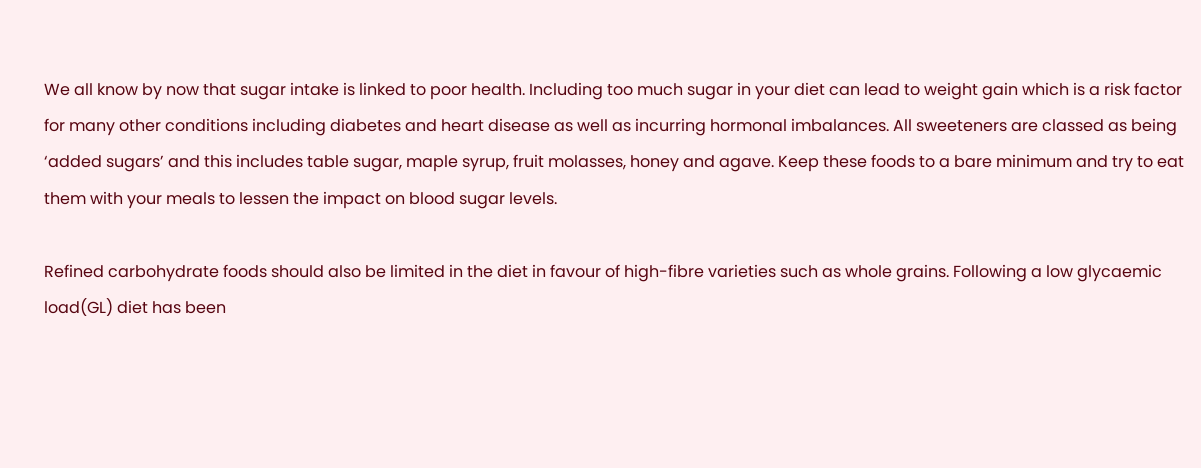We all know by now that sugar intake is linked to poor health. Including too much sugar in your diet can lead to weight gain which is a risk factor for many other conditions including diabetes and heart disease as well as incurring hormonal imbalances. All sweeteners are classed as being ‘added sugars’ and this includes table sugar, maple syrup, fruit molasses, honey and agave. Keep these foods to a bare minimum and try to eat them with your meals to lessen the impact on blood sugar levels.

Refined carbohydrate foods should also be limited in the diet in favour of high-fibre varieties such as whole grains. Following a low glycaemic load(GL) diet has been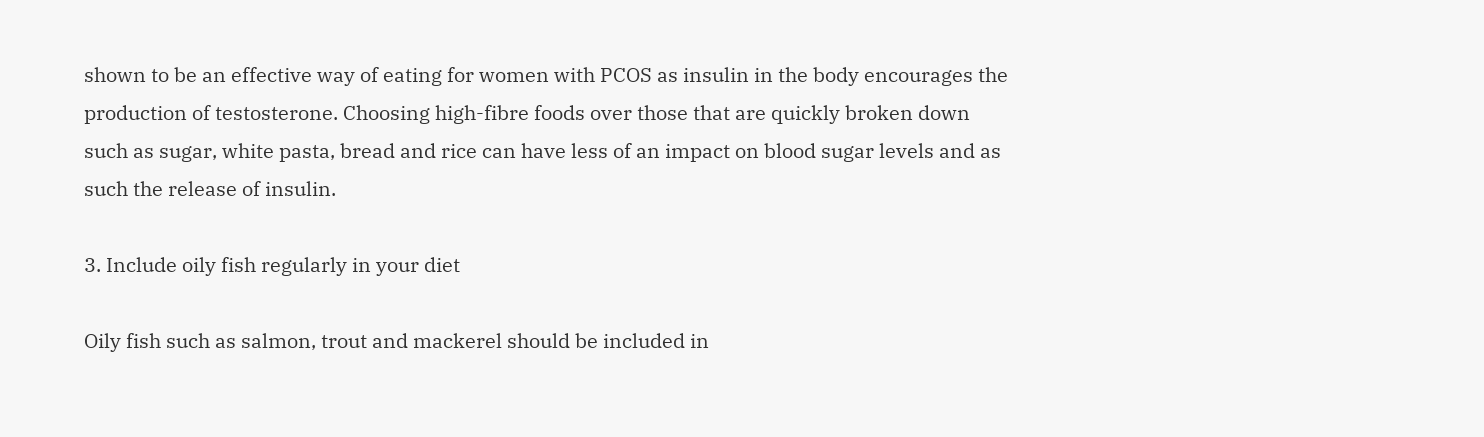shown to be an effective way of eating for women with PCOS as insulin in the body encourages the production of testosterone. Choosing high-fibre foods over those that are quickly broken down such as sugar, white pasta, bread and rice can have less of an impact on blood sugar levels and as such the release of insulin.

3. Include oily fish regularly in your diet

Oily fish such as salmon, trout and mackerel should be included in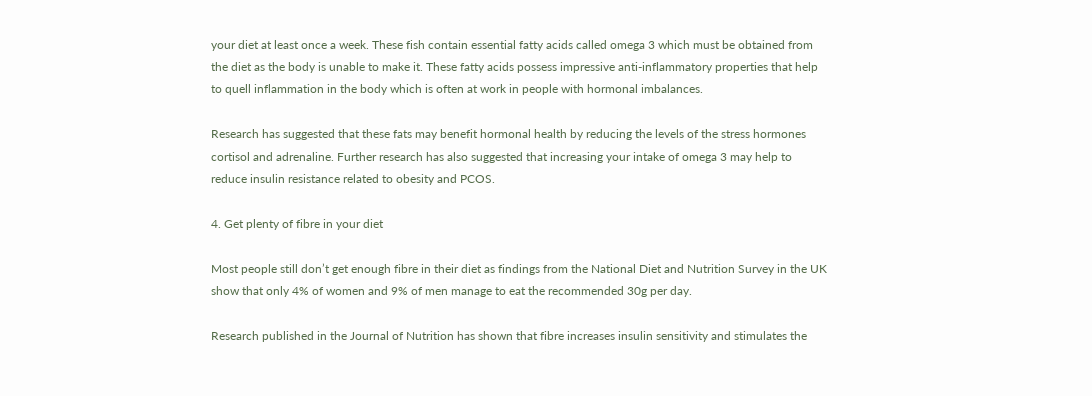your diet at least once a week. These fish contain essential fatty acids called omega 3 which must be obtained from the diet as the body is unable to make it. These fatty acids possess impressive anti-inflammatory properties that help to quell inflammation in the body which is often at work in people with hormonal imbalances.

Research has suggested that these fats may benefit hormonal health by reducing the levels of the stress hormones cortisol and adrenaline. Further research has also suggested that increasing your intake of omega 3 may help to reduce insulin resistance related to obesity and PCOS.

4. Get plenty of fibre in your diet

Most people still don’t get enough fibre in their diet as findings from the National Diet and Nutrition Survey in the UK show that only 4% of women and 9% of men manage to eat the recommended 30g per day.

Research published in the Journal of Nutrition has shown that fibre increases insulin sensitivity and stimulates the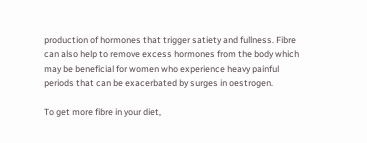production of hormones that trigger satiety and fullness. Fibre can also help to remove excess hormones from the body which may be beneficial for women who experience heavy painful periods that can be exacerbated by surges in oestrogen.

To get more fibre in your diet,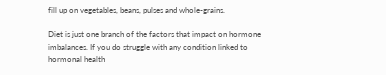fill up on vegetables, beans, pulses and whole-grains.

Diet is just one branch of the factors that impact on hormone imbalances. If you do struggle with any condition linked to hormonal health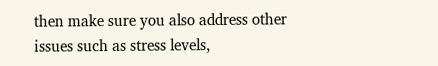then make sure you also address other issues such as stress levels,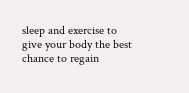sleep and exercise to give your body the best chance to regain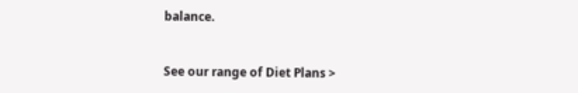balance.


See our range of Diet Plans >